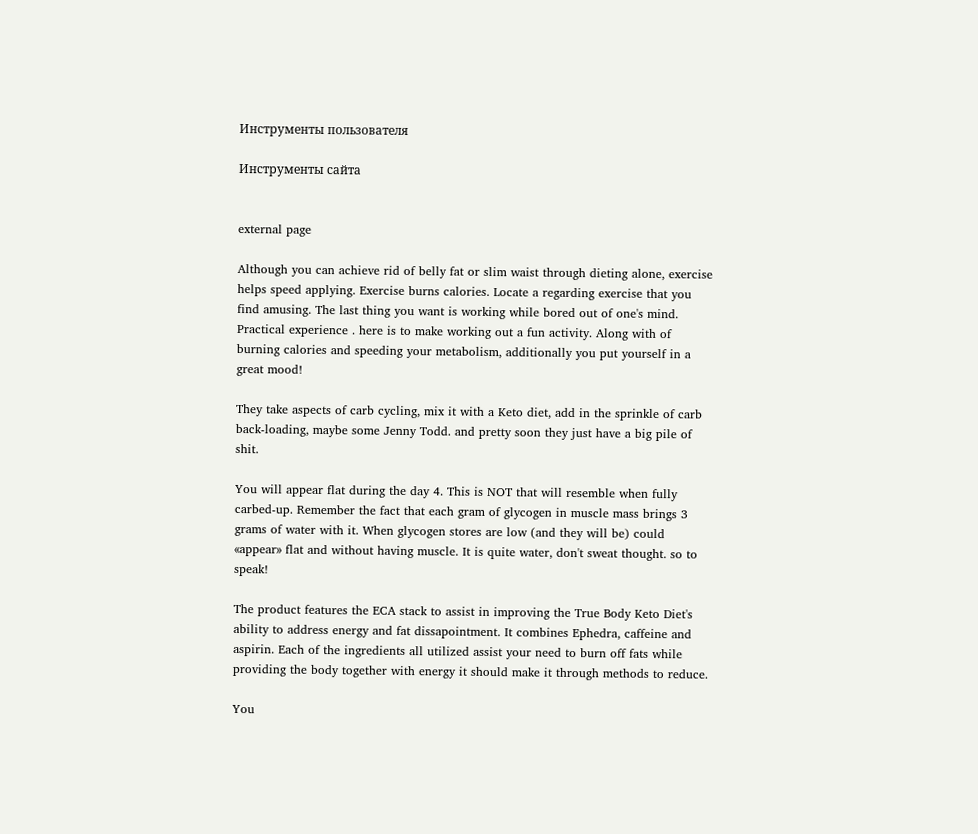Инструменты пользователя

Инструменты сайта


external page

Although you can achieve rid of belly fat or slim waist through dieting alone, exercise helps speed applying. Exercise burns calories. Locate a regarding exercise that you find amusing. The last thing you want is working while bored out of one's mind. Practical experience . here is to make working out a fun activity. Along with of burning calories and speeding your metabolism, additionally you put yourself in a great mood!

They take aspects of carb cycling, mix it with a Keto diet, add in the sprinkle of carb back-loading, maybe some Jenny Todd. and pretty soon they just have a big pile of shit.

You will appear flat during the day 4. This is NOT that will resemble when fully carbed-up. Remember the fact that each gram of glycogen in muscle mass brings 3 grams of water with it. When glycogen stores are low (and they will be) could «appear» flat and without having muscle. It is quite water, don't sweat thought. so to speak!

The product features the ECA stack to assist in improving the True Body Keto Diet's ability to address energy and fat dissapointment. It combines Ephedra, caffeine and aspirin. Each of the ingredients all utilized assist your need to burn off fats while providing the body together with energy it should make it through methods to reduce.

You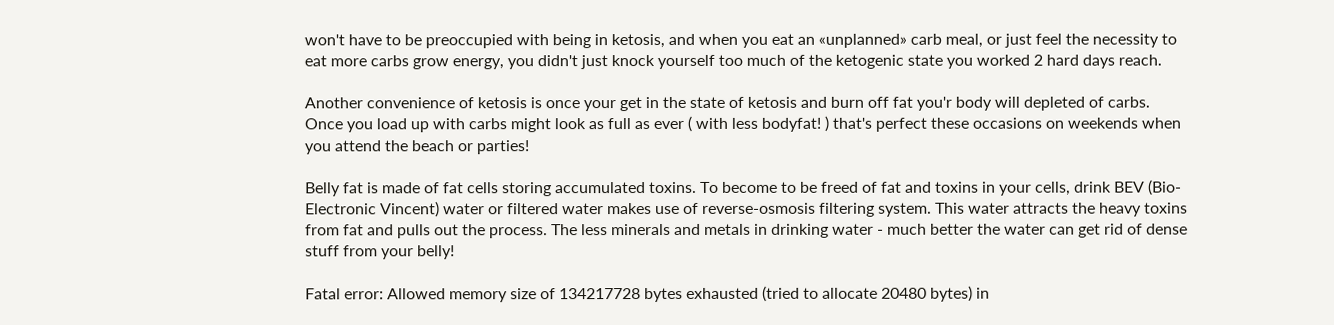won't have to be preoccupied with being in ketosis, and when you eat an «unplanned» carb meal, or just feel the necessity to eat more carbs grow energy, you didn't just knock yourself too much of the ketogenic state you worked 2 hard days reach.

Another convenience of ketosis is once your get in the state of ketosis and burn off fat you'r body will depleted of carbs. Once you load up with carbs might look as full as ever ( with less bodyfat! ) that's perfect these occasions on weekends when you attend the beach or parties!

Belly fat is made of fat cells storing accumulated toxins. To become to be freed of fat and toxins in your cells, drink BEV (Bio-Electronic Vincent) water or filtered water makes use of reverse-osmosis filtering system. This water attracts the heavy toxins from fat and pulls out the process. The less minerals and metals in drinking water - much better the water can get rid of dense stuff from your belly!

Fatal error: Allowed memory size of 134217728 bytes exhausted (tried to allocate 20480 bytes) in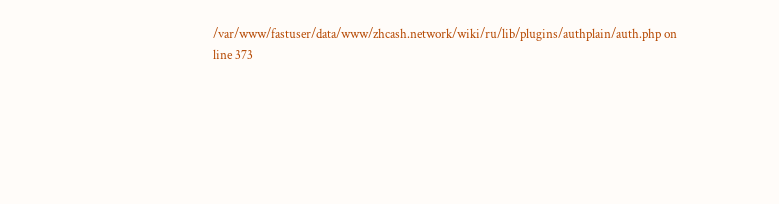/var/www/fastuser/data/www/zhcash.network/wiki/ru/lib/plugins/authplain/auth.php on line 373